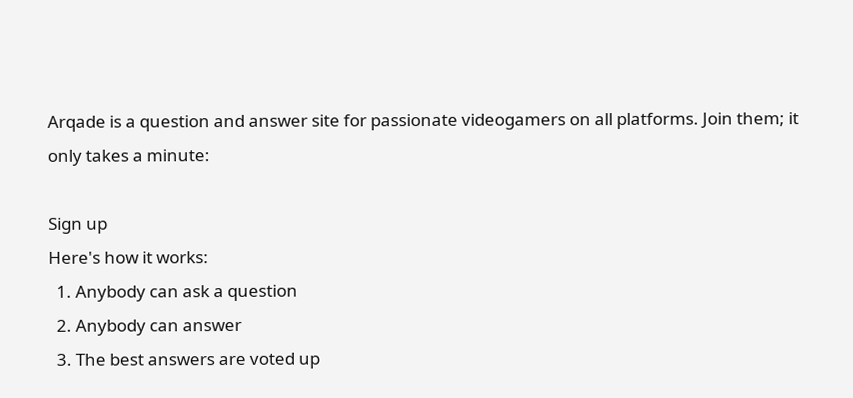Arqade is a question and answer site for passionate videogamers on all platforms. Join them; it only takes a minute:

Sign up
Here's how it works:
  1. Anybody can ask a question
  2. Anybody can answer
  3. The best answers are voted up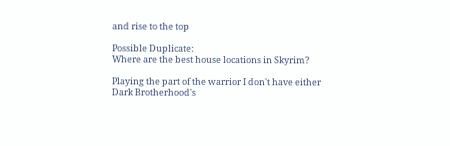and rise to the top

Possible Duplicate:
Where are the best house locations in Skyrim?

Playing the part of the warrior I don't have either Dark Brotherhood's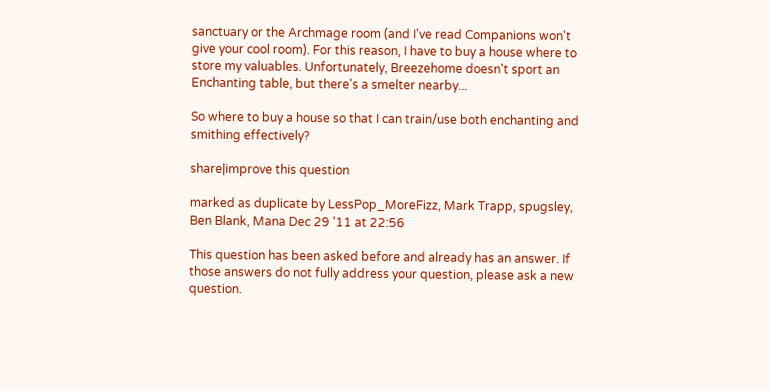sanctuary or the Archmage room (and I've read Companions won't give your cool room). For this reason, I have to buy a house where to store my valuables. Unfortunately, Breezehome doesn't sport an Enchanting table, but there's a smelter nearby...

So where to buy a house so that I can train/use both enchanting and smithing effectively?

share|improve this question

marked as duplicate by LessPop_MoreFizz, Mark Trapp, spugsley, Ben Blank, Mana Dec 29 '11 at 22:56

This question has been asked before and already has an answer. If those answers do not fully address your question, please ask a new question.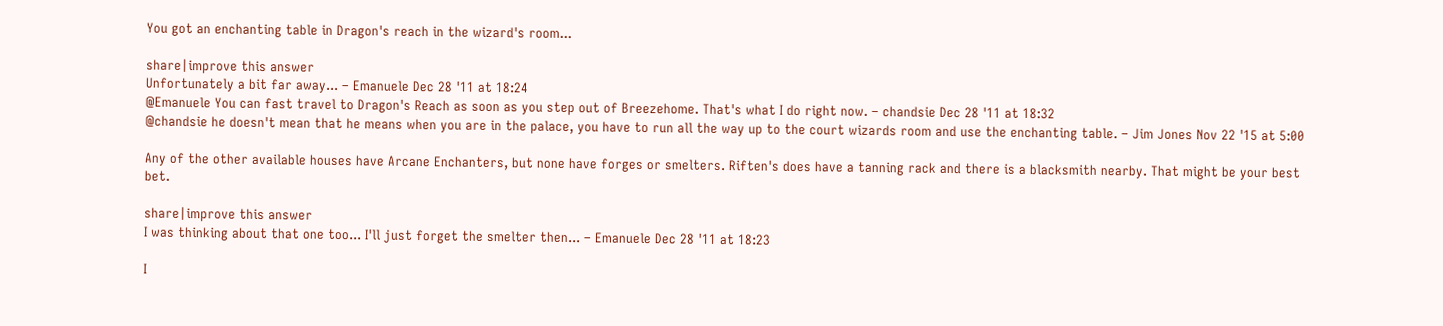You got an enchanting table in Dragon's reach in the wizard's room...

share|improve this answer
Unfortunately a bit far away... – Emanuele Dec 28 '11 at 18:24
@Emanuele You can fast travel to Dragon's Reach as soon as you step out of Breezehome. That's what I do right now. – chandsie Dec 28 '11 at 18:32
@chandsie he doesn't mean that he means when you are in the palace, you have to run all the way up to the court wizards room and use the enchanting table. – Jim Jones Nov 22 '15 at 5:00

Any of the other available houses have Arcane Enchanters, but none have forges or smelters. Riften's does have a tanning rack and there is a blacksmith nearby. That might be your best bet.

share|improve this answer
I was thinking about that one too... I'll just forget the smelter then... – Emanuele Dec 28 '11 at 18:23

I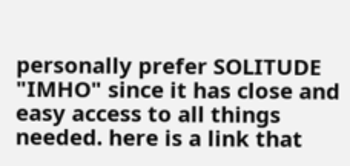personally prefer SOLITUDE "IMHO" since it has close and easy access to all things needed. here is a link that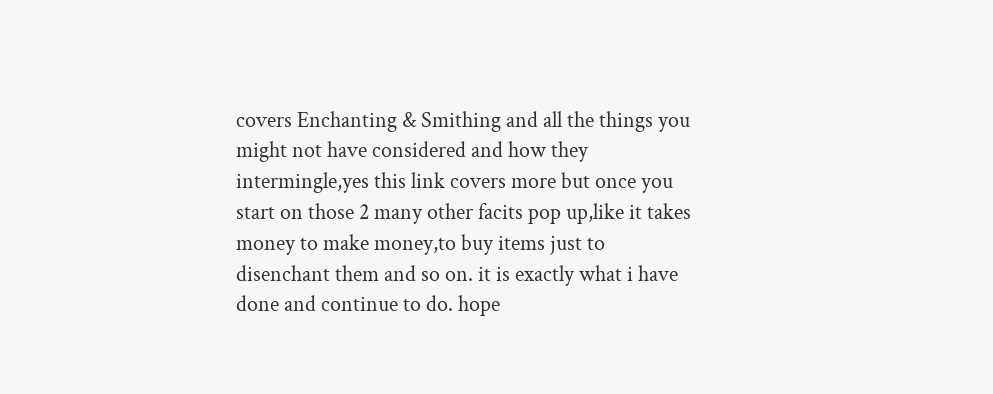covers Enchanting & Smithing and all the things you might not have considered and how they intermingle,yes this link covers more but once you start on those 2 many other facits pop up,like it takes money to make money,to buy items just to disenchant them and so on. it is exactly what i have done and continue to do. hope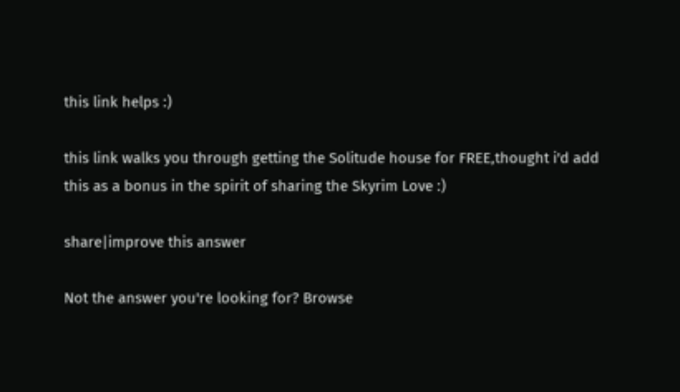this link helps :)

this link walks you through getting the Solitude house for FREE,thought i'd add this as a bonus in the spirit of sharing the Skyrim Love :)

share|improve this answer

Not the answer you're looking for? Browse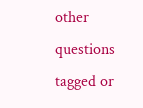other questions tagged or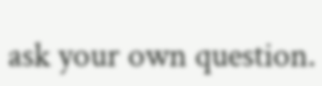ask your own question.